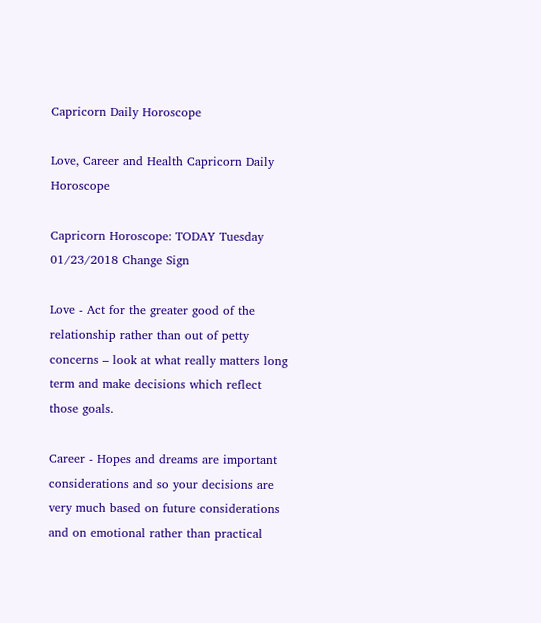Capricorn Daily Horoscope

Love, Career and Health Capricorn Daily Horoscope

Capricorn Horoscope: TODAY Tuesday 01/23/2018 Change Sign

Love - Act for the greater good of the relationship rather than out of petty concerns – look at what really matters long term and make decisions which reflect those goals.

Career - Hopes and dreams are important considerations and so your decisions are very much based on future considerations and on emotional rather than practical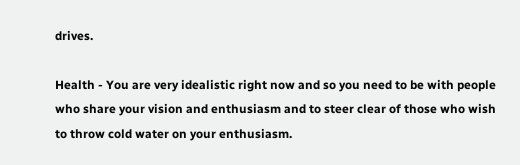drives.

Health - You are very idealistic right now and so you need to be with people who share your vision and enthusiasm and to steer clear of those who wish to throw cold water on your enthusiasm.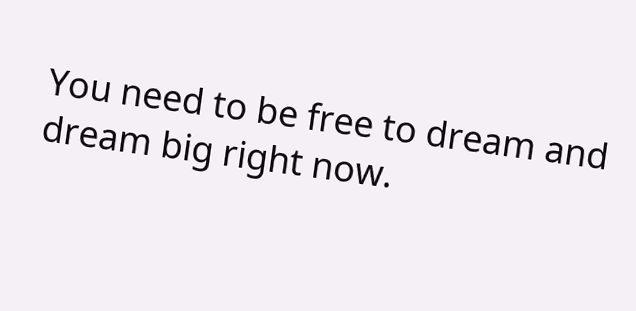You need to be free to dream and dream big right now.